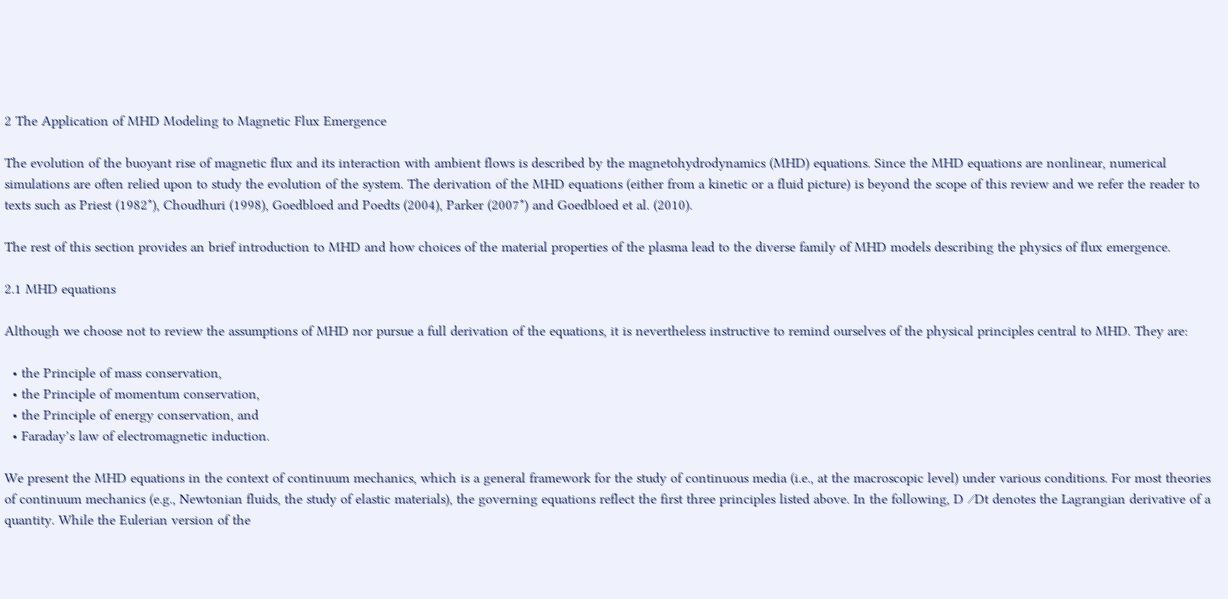2 The Application of MHD Modeling to Magnetic Flux Emergence

The evolution of the buoyant rise of magnetic flux and its interaction with ambient flows is described by the magnetohydrodynamics (MHD) equations. Since the MHD equations are nonlinear, numerical simulations are often relied upon to study the evolution of the system. The derivation of the MHD equations (either from a kinetic or a fluid picture) is beyond the scope of this review and we refer the reader to texts such as Priest (1982*), Choudhuri (1998), Goedbloed and Poedts (2004), Parker (2007*) and Goedbloed et al. (2010).

The rest of this section provides an brief introduction to MHD and how choices of the material properties of the plasma lead to the diverse family of MHD models describing the physics of flux emergence.

2.1 MHD equations

Although we choose not to review the assumptions of MHD nor pursue a full derivation of the equations, it is nevertheless instructive to remind ourselves of the physical principles central to MHD. They are:

  • the Principle of mass conservation,
  • the Principle of momentum conservation,
  • the Principle of energy conservation, and
  • Faraday’s law of electromagnetic induction.

We present the MHD equations in the context of continuum mechanics, which is a general framework for the study of continuous media (i.e., at the macroscopic level) under various conditions. For most theories of continuum mechanics (e.g., Newtonian fluids, the study of elastic materials), the governing equations reflect the first three principles listed above. In the following, D ∕Dt denotes the Lagrangian derivative of a quantity. While the Eulerian version of the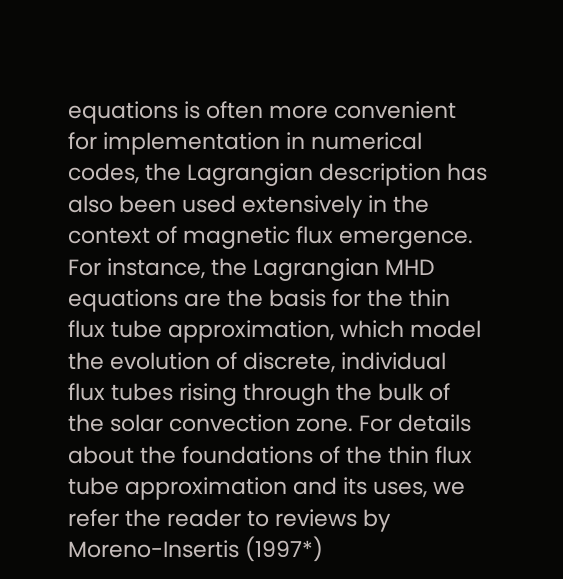equations is often more convenient for implementation in numerical codes, the Lagrangian description has also been used extensively in the context of magnetic flux emergence. For instance, the Lagrangian MHD equations are the basis for the thin flux tube approximation, which model the evolution of discrete, individual flux tubes rising through the bulk of the solar convection zone. For details about the foundations of the thin flux tube approximation and its uses, we refer the reader to reviews by Moreno-Insertis (1997*)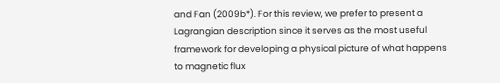and Fan (2009b*). For this review, we prefer to present a Lagrangian description since it serves as the most useful framework for developing a physical picture of what happens to magnetic flux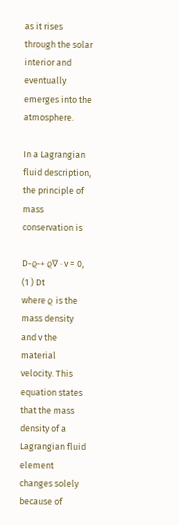as it rises through the solar interior and eventually emerges into the atmosphere.

In a Lagrangian fluid description, the principle of mass conservation is

D-ϱ-+ ϱ∇ ⋅ v = 0, (1 ) Dt
where ϱ is the mass density and v the material velocity. This equation states that the mass density of a Lagrangian fluid element changes solely because of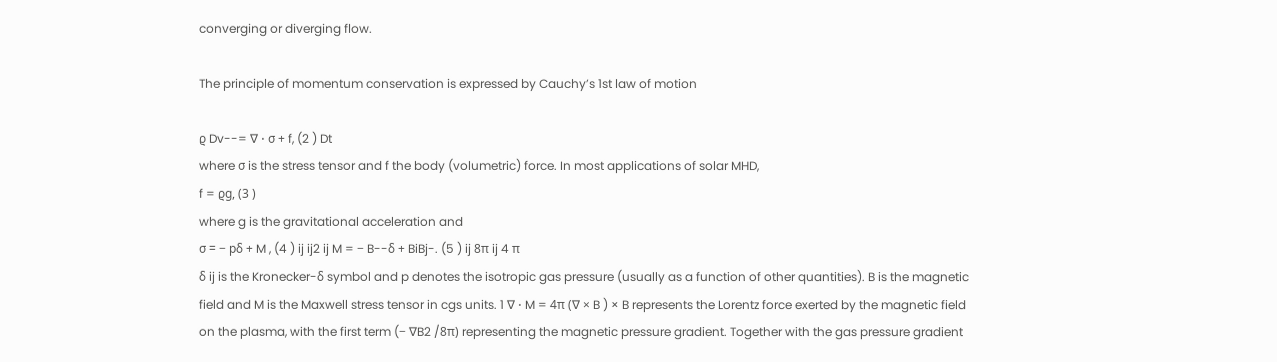converging or diverging flow.

The principle of momentum conservation is expressed by Cauchy’s 1st law of motion

ϱ Dv--= ∇ ⋅ σ + f, (2 ) Dt
where σ is the stress tensor and f the body (volumetric) force. In most applications of solar MHD,
f = ϱg, (3 )
where g is the gravitational acceleration and
σ = − pδ + M , (4 ) ij ij2 ij M = − B--δ + BiBj-. (5 ) ij 8π ij 4 π
δ ij is the Kronecker-δ symbol and p denotes the isotropic gas pressure (usually as a function of other quantities). B is the magnetic field and M is the Maxwell stress tensor in cgs units. 1 ∇ ⋅ M = 4π (∇ × B ) × B represents the Lorentz force exerted by the magnetic field on the plasma, with the first term (− ∇B2 ∕8π) representing the magnetic pressure gradient. Together with the gas pressure gradient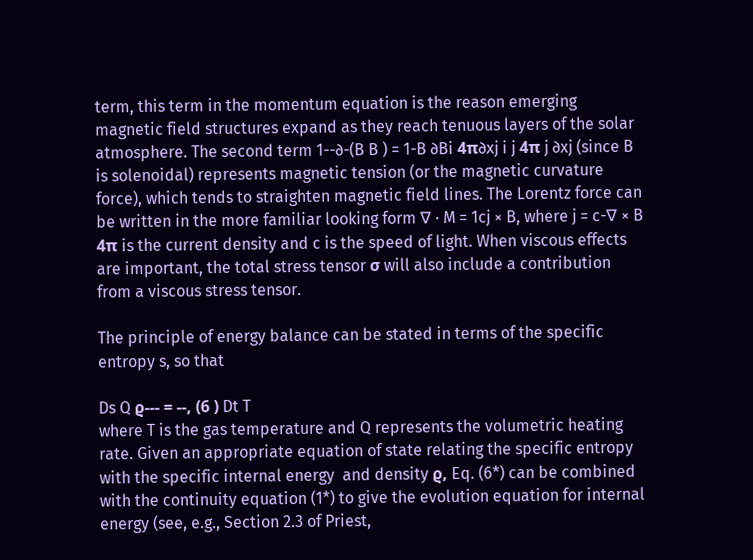term, this term in the momentum equation is the reason emerging magnetic field structures expand as they reach tenuous layers of the solar atmosphere. The second term 1--∂-(B B ) = 1-B ∂Bi 4π∂xj i j 4π j ∂xj (since B is solenoidal) represents magnetic tension (or the magnetic curvature force), which tends to straighten magnetic field lines. The Lorentz force can be written in the more familiar looking form ∇ ⋅ M = 1cj × B, where j = c-∇ × B 4π is the current density and c is the speed of light. When viscous effects are important, the total stress tensor σ will also include a contribution from a viscous stress tensor.

The principle of energy balance can be stated in terms of the specific entropy s, so that

Ds Q ϱ--- = --, (6 ) Dt T
where T is the gas temperature and Q represents the volumetric heating rate. Given an appropriate equation of state relating the specific entropy with the specific internal energy  and density ϱ, Eq. (6*) can be combined with the continuity equation (1*) to give the evolution equation for internal energy (see, e.g., Section 2.3 of Priest,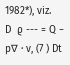1982*), viz.
D  ϱ --- = Q − p∇ ⋅ v, (7 ) Dt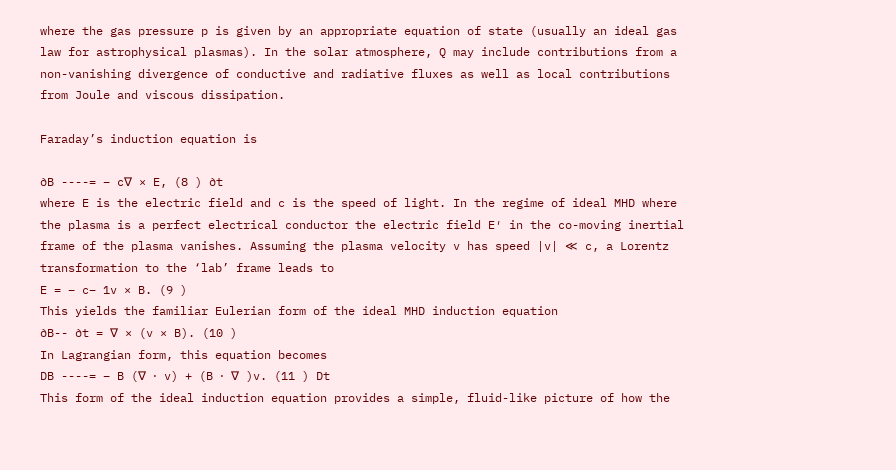where the gas pressure p is given by an appropriate equation of state (usually an ideal gas law for astrophysical plasmas). In the solar atmosphere, Q may include contributions from a non-vanishing divergence of conductive and radiative fluxes as well as local contributions from Joule and viscous dissipation.

Faraday’s induction equation is

∂B ----= − c∇ × E, (8 ) ∂t
where E is the electric field and c is the speed of light. In the regime of ideal MHD where the plasma is a perfect electrical conductor the electric field E′ in the co-moving inertial frame of the plasma vanishes. Assuming the plasma velocity v has speed |v| ≪ c, a Lorentz transformation to the ‘lab’ frame leads to
E = − c− 1v × B. (9 )
This yields the familiar Eulerian form of the ideal MHD induction equation
∂B-- ∂t = ∇ × (v × B). (10 )
In Lagrangian form, this equation becomes
DB ----= − B (∇ ⋅ v) + (B ⋅ ∇ )v. (11 ) Dt
This form of the ideal induction equation provides a simple, fluid-like picture of how the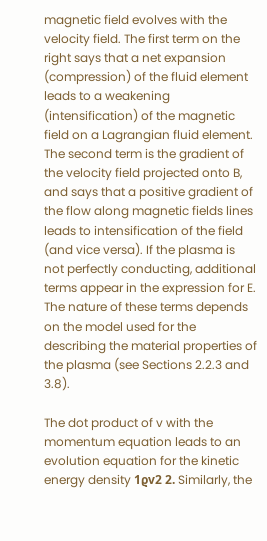magnetic field evolves with the velocity field. The first term on the right says that a net expansion (compression) of the fluid element leads to a weakening (intensification) of the magnetic field on a Lagrangian fluid element. The second term is the gradient of the velocity field projected onto B, and says that a positive gradient of the flow along magnetic fields lines leads to intensification of the field (and vice versa). If the plasma is not perfectly conducting, additional terms appear in the expression for E. The nature of these terms depends on the model used for the describing the material properties of the plasma (see Sections 2.2.3 and 3.8).

The dot product of v with the momentum equation leads to an evolution equation for the kinetic energy density 1ϱv2 2. Similarly, the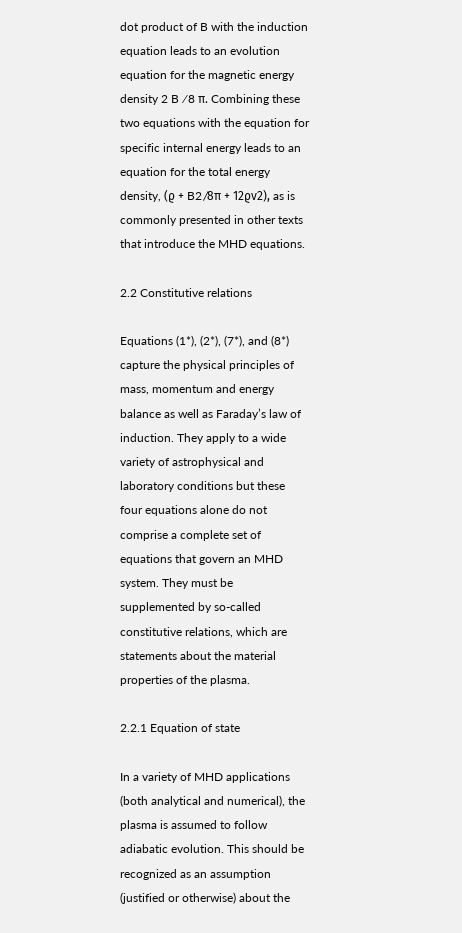dot product of B with the induction equation leads to an evolution equation for the magnetic energy density 2 B ∕8 π. Combining these two equations with the equation for specific internal energy leads to an equation for the total energy density, (ϱ + B2 ∕8π + 12ϱv2), as is commonly presented in other texts that introduce the MHD equations.

2.2 Constitutive relations

Equations (1*), (2*), (7*), and (8*) capture the physical principles of mass, momentum and energy balance as well as Faraday’s law of induction. They apply to a wide variety of astrophysical and laboratory conditions but these four equations alone do not comprise a complete set of equations that govern an MHD system. They must be supplemented by so-called constitutive relations, which are statements about the material properties of the plasma.

2.2.1 Equation of state

In a variety of MHD applications (both analytical and numerical), the plasma is assumed to follow adiabatic evolution. This should be recognized as an assumption (justified or otherwise) about the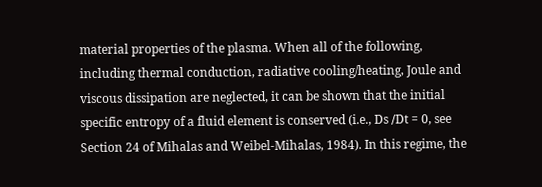material properties of the plasma. When all of the following, including thermal conduction, radiative cooling/heating, Joule and viscous dissipation are neglected, it can be shown that the initial specific entropy of a fluid element is conserved (i.e., Ds ∕Dt = 0, see Section 24 of Mihalas and Weibel-Mihalas, 1984). In this regime, the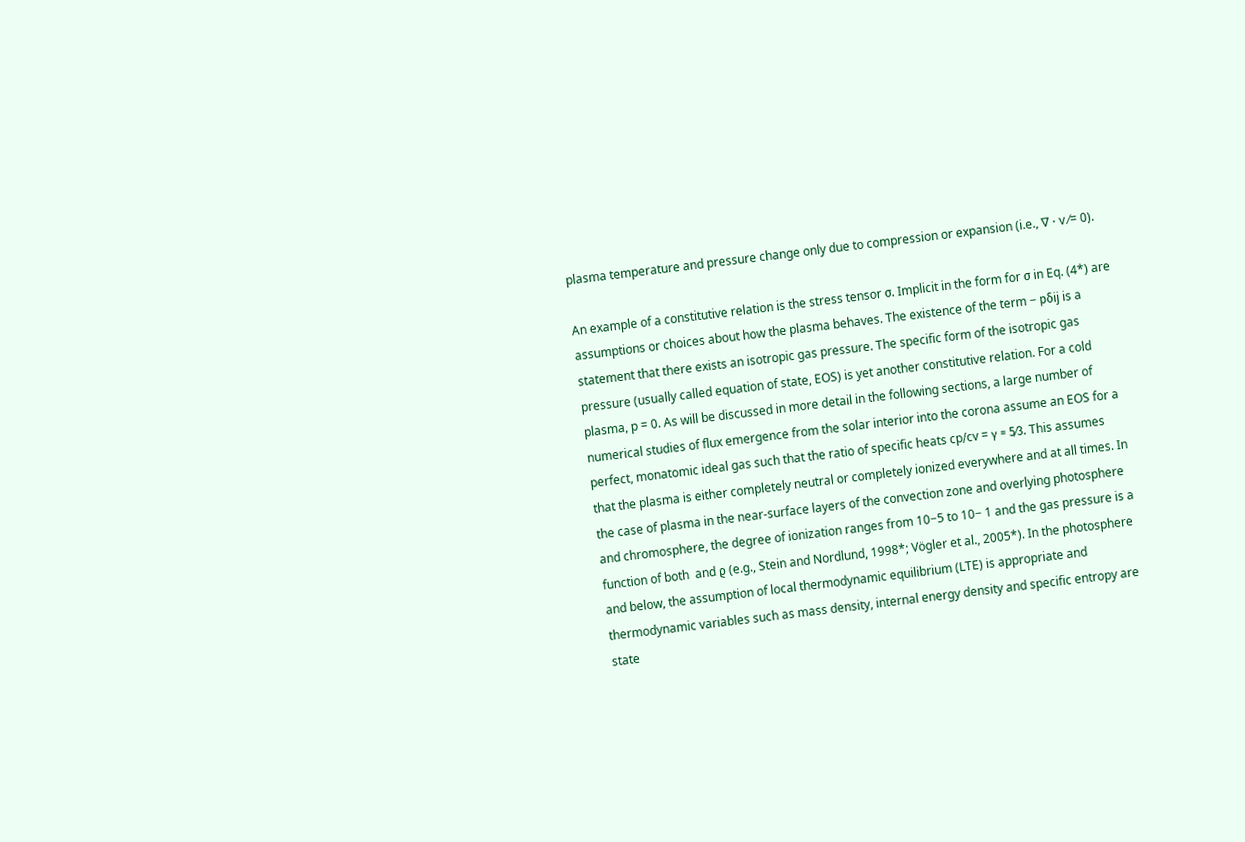plasma temperature and pressure change only due to compression or expansion (i.e., ∇ ⋅ v ⁄= 0).

An example of a constitutive relation is the stress tensor σ. Implicit in the form for σ in Eq. (4*) are assumptions or choices about how the plasma behaves. The existence of the term − pδij is a statement that there exists an isotropic gas pressure. The specific form of the isotropic gas pressure (usually called equation of state, EOS) is yet another constitutive relation. For a cold plasma, p = 0. As will be discussed in more detail in the following sections, a large number of numerical studies of flux emergence from the solar interior into the corona assume an EOS for a perfect, monatomic ideal gas such that the ratio of specific heats cp∕cv = γ = 5∕3. This assumes that the plasma is either completely neutral or completely ionized everywhere and at all times. In the case of plasma in the near-surface layers of the convection zone and overlying photosphere and chromosphere, the degree of ionization ranges from 10−5 to 10− 1 and the gas pressure is a function of both  and ϱ (e.g., Stein and Nordlund, 1998*; Vögler et al., 2005*). In the photosphere and below, the assumption of local thermodynamic equilibrium (LTE) is appropriate and thermodynamic variables such as mass density, internal energy density and specific entropy are state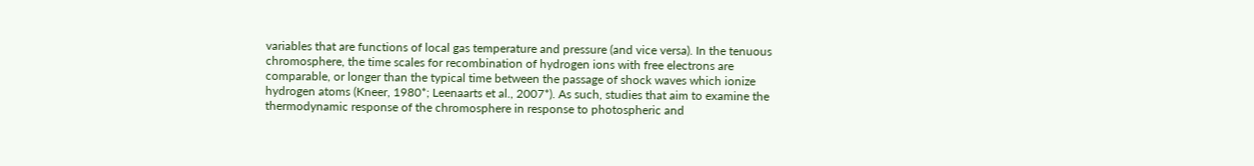variables that are functions of local gas temperature and pressure (and vice versa). In the tenuous chromosphere, the time scales for recombination of hydrogen ions with free electrons are comparable, or longer than the typical time between the passage of shock waves which ionize hydrogen atoms (Kneer, 1980*; Leenaarts et al., 2007*). As such, studies that aim to examine the thermodynamic response of the chromosphere in response to photospheric and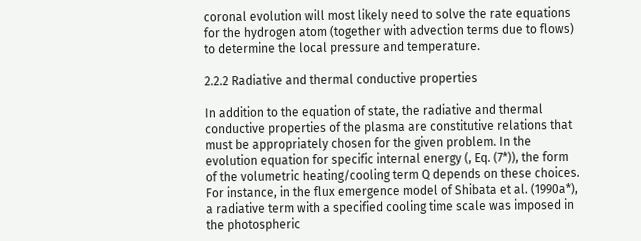coronal evolution will most likely need to solve the rate equations for the hydrogen atom (together with advection terms due to flows) to determine the local pressure and temperature.

2.2.2 Radiative and thermal conductive properties

In addition to the equation of state, the radiative and thermal conductive properties of the plasma are constitutive relations that must be appropriately chosen for the given problem. In the evolution equation for specific internal energy (, Eq. (7*)), the form of the volumetric heating/cooling term Q depends on these choices. For instance, in the flux emergence model of Shibata et al. (1990a*), a radiative term with a specified cooling time scale was imposed in the photospheric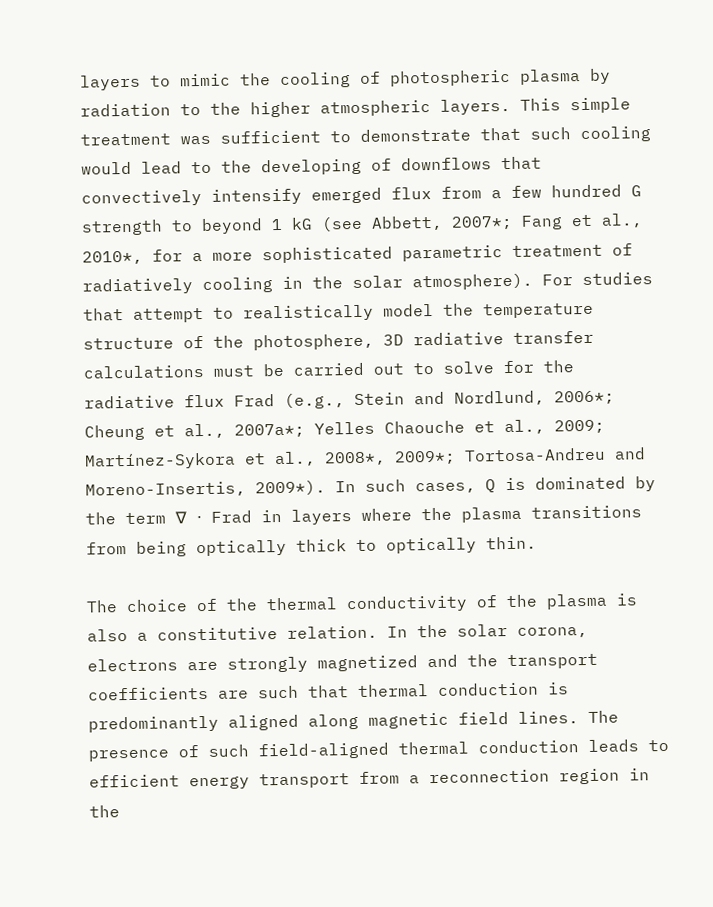layers to mimic the cooling of photospheric plasma by radiation to the higher atmospheric layers. This simple treatment was sufficient to demonstrate that such cooling would lead to the developing of downflows that convectively intensify emerged flux from a few hundred G strength to beyond 1 kG (see Abbett, 2007*; Fang et al., 2010*, for a more sophisticated parametric treatment of radiatively cooling in the solar atmosphere). For studies that attempt to realistically model the temperature structure of the photosphere, 3D radiative transfer calculations must be carried out to solve for the radiative flux Frad (e.g., Stein and Nordlund, 2006*; Cheung et al., 2007a*; Yelles Chaouche et al., 2009; Martínez-Sykora et al., 2008*, 2009*; Tortosa-Andreu and Moreno-Insertis, 2009*). In such cases, Q is dominated by the term ∇ ⋅ Frad in layers where the plasma transitions from being optically thick to optically thin.

The choice of the thermal conductivity of the plasma is also a constitutive relation. In the solar corona, electrons are strongly magnetized and the transport coefficients are such that thermal conduction is predominantly aligned along magnetic field lines. The presence of such field-aligned thermal conduction leads to efficient energy transport from a reconnection region in the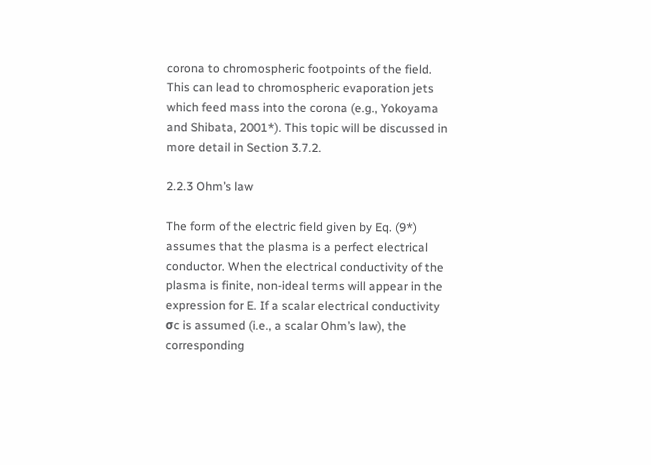corona to chromospheric footpoints of the field. This can lead to chromospheric evaporation jets which feed mass into the corona (e.g., Yokoyama and Shibata, 2001*). This topic will be discussed in more detail in Section 3.7.2.

2.2.3 Ohm’s law

The form of the electric field given by Eq. (9*) assumes that the plasma is a perfect electrical conductor. When the electrical conductivity of the plasma is finite, non-ideal terms will appear in the expression for E. If a scalar electrical conductivity σc is assumed (i.e., a scalar Ohm’s law), the corresponding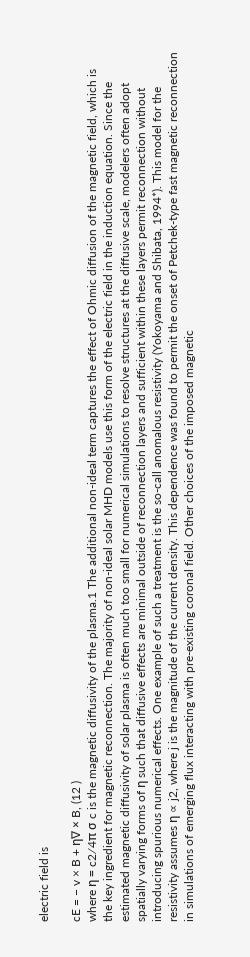electric field is

cE = − v × B + η∇ × B, (12 )
where η = c2∕4π σ c is the magnetic diffusivity of the plasma.1 The additional non-ideal term captures the effect of Ohmic diffusion of the magnetic field, which is the key ingredient for magnetic reconnection. The majority of non-ideal solar MHD models use this form of the electric field in the induction equation. Since the estimated magnetic diffusivity of solar plasma is often much too small for numerical simulations to resolve structures at the diffusive scale, modelers often adopt spatially varying forms of η such that diffusive effects are minimal outside of reconnection layers and sufficient within these layers permit reconnection without introducing spurious numerical effects. One example of such a treatment is the so-call anomalous resistivity (Yokoyama and Shibata, 1994*). This model for the resistivity assumes η ∝ j2, where j is the magnitude of the current density. This dependence was found to permit the onset of Petchek-type fast magnetic reconnection in simulations of emerging flux interacting with pre-existing coronal field. Other choices of the imposed magnetic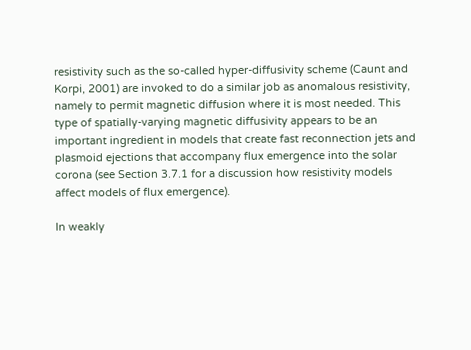resistivity such as the so-called hyper-diffusivity scheme (Caunt and Korpi, 2001) are invoked to do a similar job as anomalous resistivity, namely to permit magnetic diffusion where it is most needed. This type of spatially-varying magnetic diffusivity appears to be an important ingredient in models that create fast reconnection jets and plasmoid ejections that accompany flux emergence into the solar corona (see Section 3.7.1 for a discussion how resistivity models affect models of flux emergence).

In weakly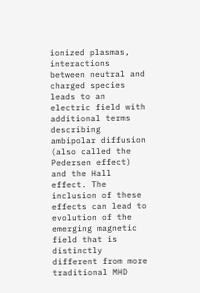ionized plasmas, interactions between neutral and charged species leads to an electric field with additional terms describing ambipolar diffusion (also called the Pedersen effect) and the Hall effect. The inclusion of these effects can lead to evolution of the emerging magnetic field that is distinctly different from more traditional MHD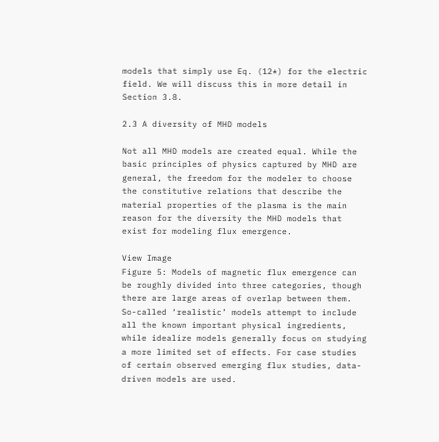models that simply use Eq. (12*) for the electric field. We will discuss this in more detail in Section 3.8.

2.3 A diversity of MHD models

Not all MHD models are created equal. While the basic principles of physics captured by MHD are general, the freedom for the modeler to choose the constitutive relations that describe the material properties of the plasma is the main reason for the diversity the MHD models that exist for modeling flux emergence.

View Image
Figure 5: Models of magnetic flux emergence can be roughly divided into three categories, though there are large areas of overlap between them. So-called ‘realistic’ models attempt to include all the known important physical ingredients, while idealize models generally focus on studying a more limited set of effects. For case studies of certain observed emerging flux studies, data-driven models are used.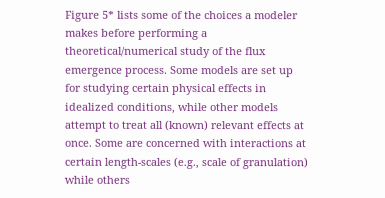Figure 5* lists some of the choices a modeler makes before performing a theoretical/numerical study of the flux emergence process. Some models are set up for studying certain physical effects in idealized conditions, while other models attempt to treat all (known) relevant effects at once. Some are concerned with interactions at certain length-scales (e.g., scale of granulation) while others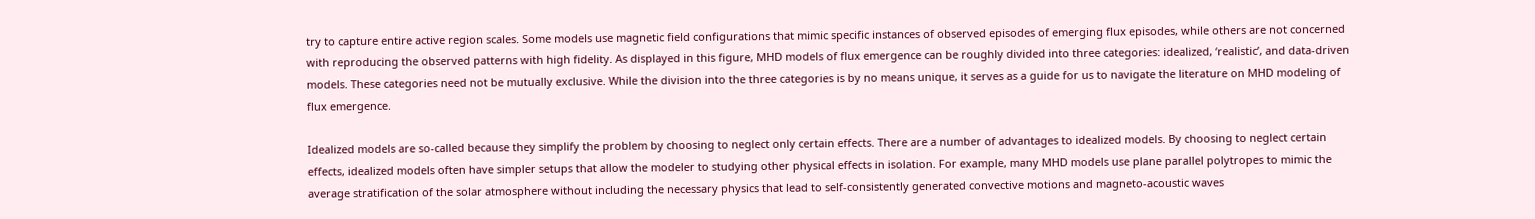try to capture entire active region scales. Some models use magnetic field configurations that mimic specific instances of observed episodes of emerging flux episodes, while others are not concerned with reproducing the observed patterns with high fidelity. As displayed in this figure, MHD models of flux emergence can be roughly divided into three categories: idealized, ‘realistic’, and data-driven models. These categories need not be mutually exclusive. While the division into the three categories is by no means unique, it serves as a guide for us to navigate the literature on MHD modeling of flux emergence.

Idealized models are so-called because they simplify the problem by choosing to neglect only certain effects. There are a number of advantages to idealized models. By choosing to neglect certain effects, idealized models often have simpler setups that allow the modeler to studying other physical effects in isolation. For example, many MHD models use plane parallel polytropes to mimic the average stratification of the solar atmosphere without including the necessary physics that lead to self-consistently generated convective motions and magneto-acoustic waves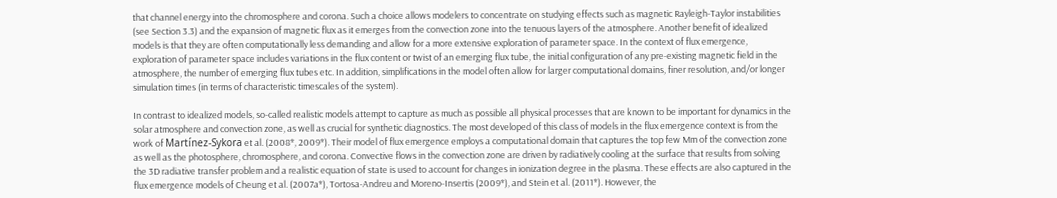that channel energy into the chromosphere and corona. Such a choice allows modelers to concentrate on studying effects such as magnetic Rayleigh-Taylor instabilities (see Section 3.3) and the expansion of magnetic flux as it emerges from the convection zone into the tenuous layers of the atmosphere. Another benefit of idealized models is that they are often computationally less demanding and allow for a more extensive exploration of parameter space. In the context of flux emergence, exploration of parameter space includes variations in the flux content or twist of an emerging flux tube, the initial configuration of any pre-existing magnetic field in the atmosphere, the number of emerging flux tubes etc. In addition, simplifications in the model often allow for larger computational domains, finer resolution, and/or longer simulation times (in terms of characteristic timescales of the system).

In contrast to idealized models, so-called realistic models attempt to capture as much as possible all physical processes that are known to be important for dynamics in the solar atmosphere and convection zone, as well as crucial for synthetic diagnostics. The most developed of this class of models in the flux emergence context is from the work of Martínez-Sykora et al. (2008*, 2009*). Their model of flux emergence employs a computational domain that captures the top few Mm of the convection zone as well as the photosphere, chromosphere, and corona. Convective flows in the convection zone are driven by radiatively cooling at the surface that results from solving the 3D radiative transfer problem and a realistic equation of state is used to account for changes in ionization degree in the plasma. These effects are also captured in the flux emergence models of Cheung et al. (2007a*), Tortosa-Andreu and Moreno-Insertis (2009*), and Stein et al. (2011*). However, the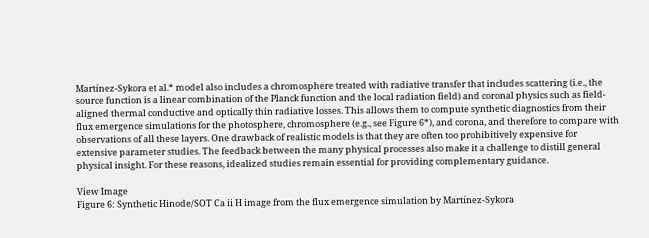Martínez-Sykora et al.* model also includes a chromosphere treated with radiative transfer that includes scattering (i.e., the source function is a linear combination of the Planck function and the local radiation field) and coronal physics such as field-aligned thermal conductive and optically thin radiative losses. This allows them to compute synthetic diagnostics from their flux emergence simulations for the photosphere, chromosphere (e.g., see Figure 6*), and corona, and therefore to compare with observations of all these layers. One drawback of realistic models is that they are often too prohibitively expensive for extensive parameter studies. The feedback between the many physical processes also make it a challenge to distill general physical insight. For these reasons, idealized studies remain essential for providing complementary guidance.

View Image
Figure 6: Synthetic Hinode/SOT Ca ii H image from the flux emergence simulation by Martínez-Sykora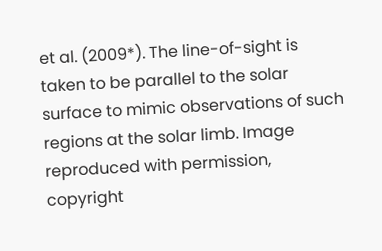et al. (2009*). The line-of-sight is taken to be parallel to the solar surface to mimic observations of such regions at the solar limb. Image reproduced with permission, copyright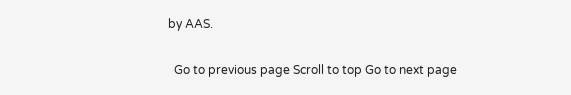by AAS.

  Go to previous page Scroll to top Go to next page